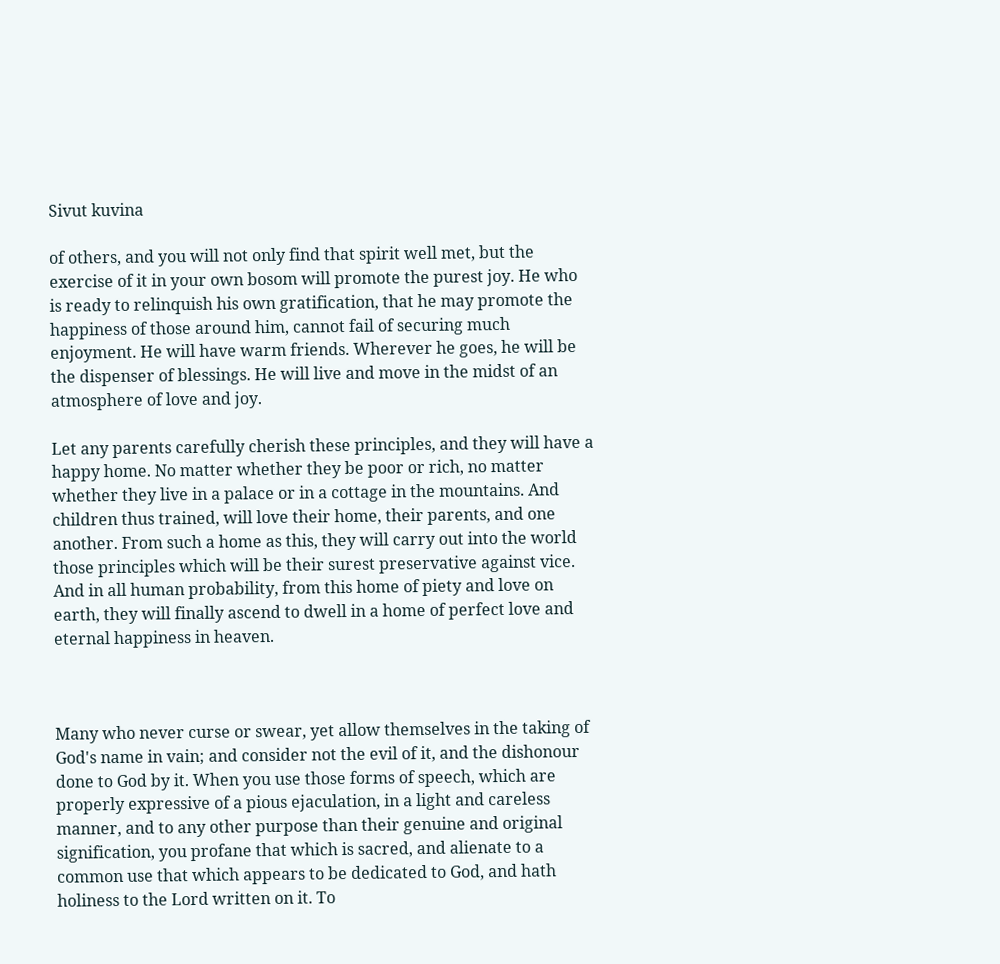Sivut kuvina

of others, and you will not only find that spirit well met, but the exercise of it in your own bosom will promote the purest joy. He who is ready to relinquish his own gratification, that he may promote the happiness of those around him, cannot fail of securing much enjoyment. He will have warm friends. Wherever he goes, he will be the dispenser of blessings. He will live and move in the midst of an atmosphere of love and joy.

Let any parents carefully cherish these principles, and they will have a happy home. No matter whether they be poor or rich, no matter whether they live in a palace or in a cottage in the mountains. And children thus trained, will love their home, their parents, and one another. From such a home as this, they will carry out into the world those principles which will be their surest preservative against vice. And in all human probability, from this home of piety and love on earth, they will finally ascend to dwell in a home of perfect love and eternal happiness in heaven.



Many who never curse or swear, yet allow themselves in the taking of God's name in vain; and consider not the evil of it, and the dishonour done to God by it. When you use those forms of speech, which are properly expressive of a pious ejaculation, in a light and careless manner, and to any other purpose than their genuine and original signification, you profane that which is sacred, and alienate to a common use that which appears to be dedicated to God, and hath holiness to the Lord written on it. To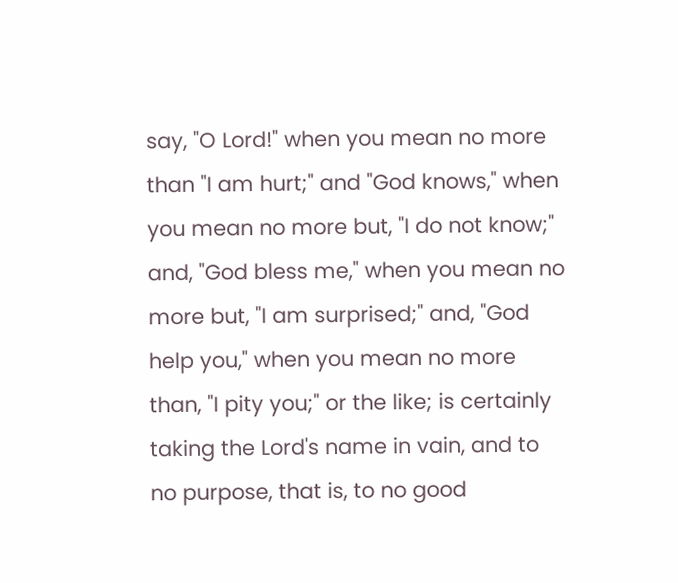say, "O Lord!" when you mean no more than "I am hurt;" and "God knows," when you mean no more but, "I do not know;" and, "God bless me," when you mean no more but, "I am surprised;" and, "God help you," when you mean no more than, "I pity you;" or the like; is certainly taking the Lord's name in vain, and to no purpose, that is, to no good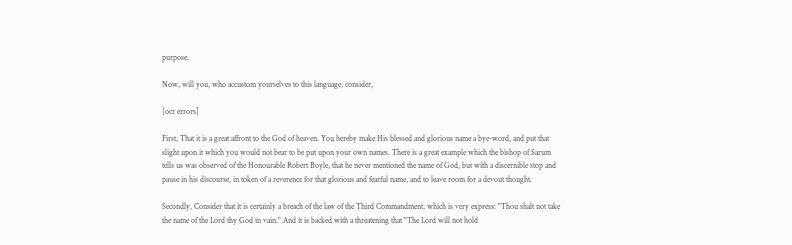purpose.

Now, will you, who accustom yourselves to this language, consider,

[ocr errors]

First, That it is a great affront to the God of heaven. You hereby make His blessed and glorious name a bye-word, and put that slight upon it which you would not bear to be put upon your own names. There is a great example which the bishop of Sarum tells us was observed of the Honourable Robert Boyle, that he never mentioned the name of God, but with a discernible stop and pause in his discourse, in token of a reverence for that glorious and fearful name, and to leave room for a devout thought.

Secondly, Consider that it is certainly a breach of the law of the Third Commandment, which is very express: "Thou shalt not take the name of the Lord thy God in vain." And it is backed with a threatening that "The Lord will not hold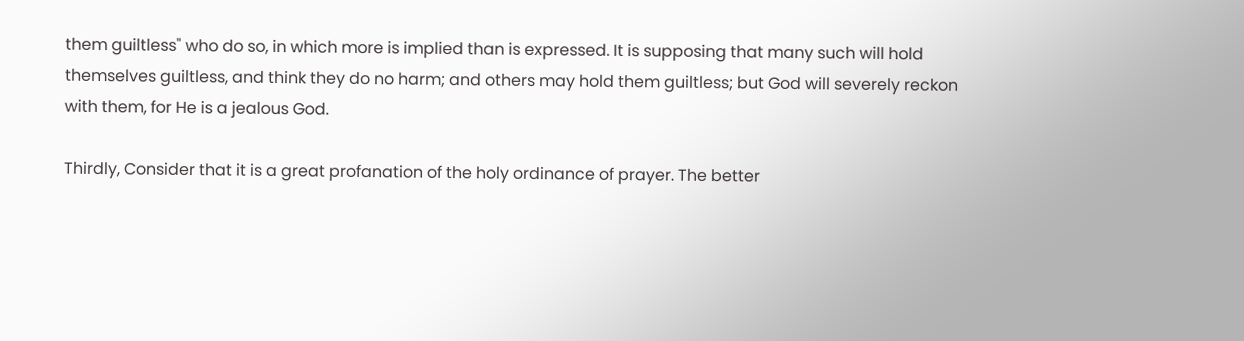them guiltless" who do so, in which more is implied than is expressed. It is supposing that many such will hold themselves guiltless, and think they do no harm; and others may hold them guiltless; but God will severely reckon with them, for He is a jealous God.

Thirdly, Consider that it is a great profanation of the holy ordinance of prayer. The better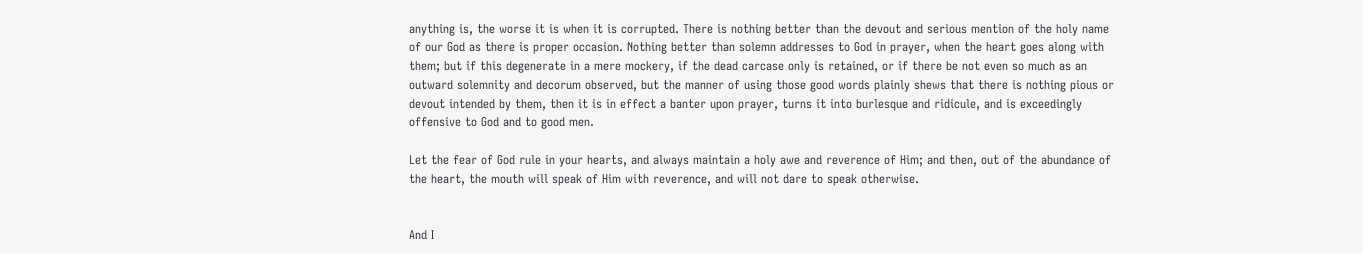anything is, the worse it is when it is corrupted. There is nothing better than the devout and serious mention of the holy name of our God as there is proper occasion. Nothing better than solemn addresses to God in prayer, when the heart goes along with them; but if this degenerate in a mere mockery, if the dead carcase only is retained, or if there be not even so much as an outward solemnity and decorum observed, but the manner of using those good words plainly shews that there is nothing pious or devout intended by them, then it is in effect a banter upon prayer, turns it into burlesque and ridicule, and is exceedingly offensive to God and to good men.

Let the fear of God rule in your hearts, and always maintain a holy awe and reverence of Him; and then, out of the abundance of the heart, the mouth will speak of Him with reverence, and will not dare to speak otherwise.


And I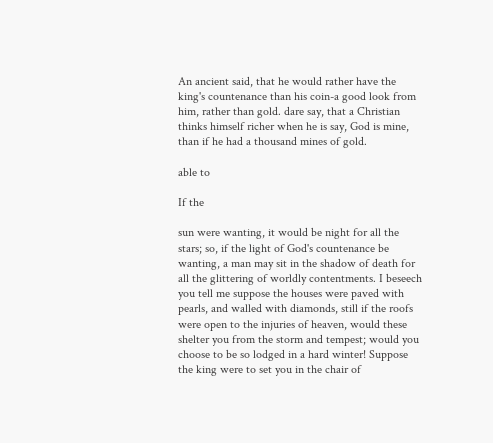An ancient said, that he would rather have the king's countenance than his coin-a good look from him, rather than gold. dare say, that a Christian thinks himself richer when he is say, God is mine, than if he had a thousand mines of gold.

able to

If the

sun were wanting, it would be night for all the stars; so, if the light of God's countenance be wanting, a man may sit in the shadow of death for all the glittering of worldly contentments. I beseech you tell me suppose the houses were paved with pearls, and walled with diamonds, still if the roofs were open to the injuries of heaven, would these shelter you from the storm and tempest; would you choose to be so lodged in a hard winter! Suppose the king were to set you in the chair of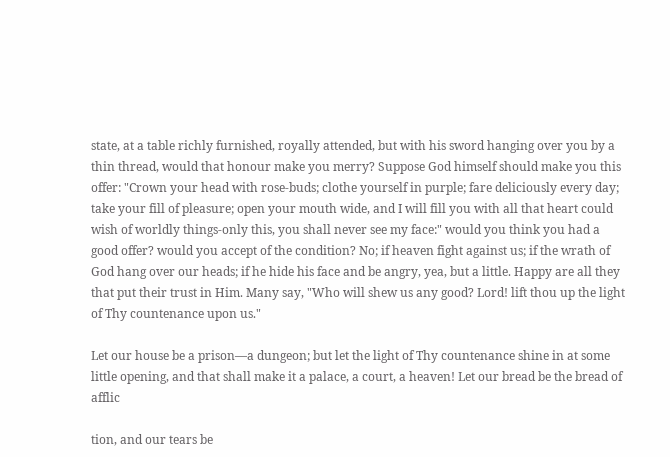state, at a table richly furnished, royally attended, but with his sword hanging over you by a thin thread, would that honour make you merry? Suppose God himself should make you this offer: "Crown your head with rose-buds; clothe yourself in purple; fare deliciously every day; take your fill of pleasure; open your mouth wide, and I will fill you with all that heart could wish of worldly things-only this, you shall never see my face:" would you think you had a good offer? would you accept of the condition? No; if heaven fight against us; if the wrath of God hang over our heads; if he hide his face and be angry, yea, but a little. Happy are all they that put their trust in Him. Many say, "Who will shew us any good? Lord! lift thou up the light of Thy countenance upon us."

Let our house be a prison—a dungeon; but let the light of Thy countenance shine in at some little opening, and that shall make it a palace, a court, a heaven! Let our bread be the bread of afflic

tion, and our tears be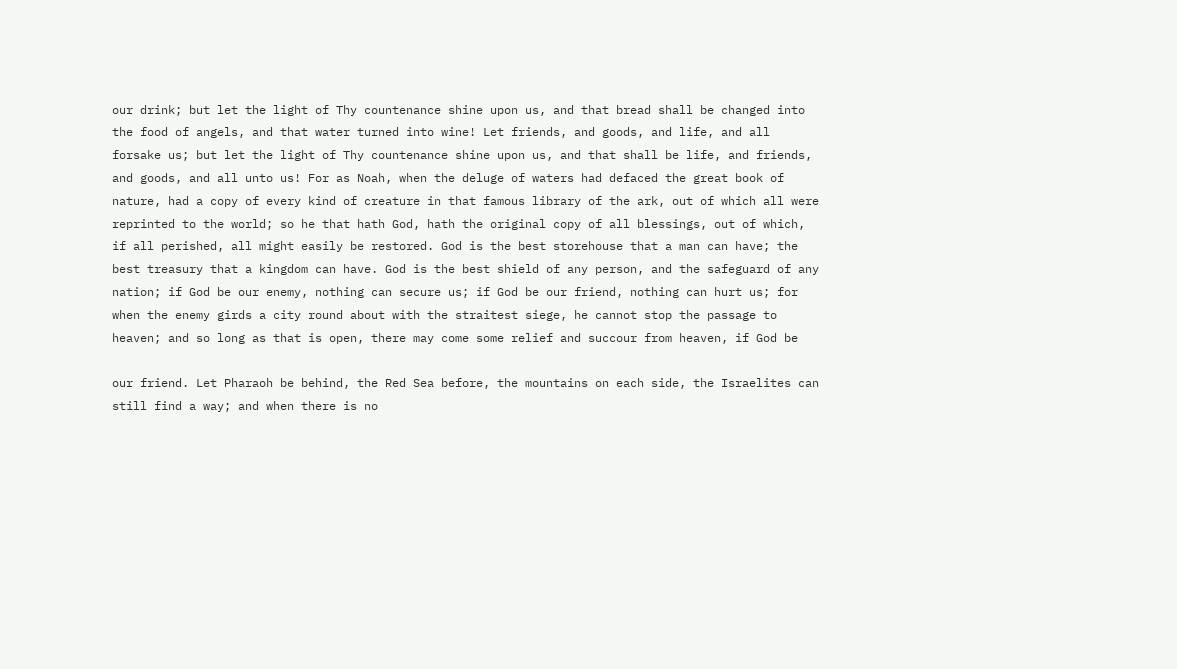our drink; but let the light of Thy countenance shine upon us, and that bread shall be changed into the food of angels, and that water turned into wine! Let friends, and goods, and life, and all forsake us; but let the light of Thy countenance shine upon us, and that shall be life, and friends, and goods, and all unto us! For as Noah, when the deluge of waters had defaced the great book of nature, had a copy of every kind of creature in that famous library of the ark, out of which all were reprinted to the world; so he that hath God, hath the original copy of all blessings, out of which, if all perished, all might easily be restored. God is the best storehouse that a man can have; the best treasury that a kingdom can have. God is the best shield of any person, and the safeguard of any nation; if God be our enemy, nothing can secure us; if God be our friend, nothing can hurt us; for when the enemy girds a city round about with the straitest siege, he cannot stop the passage to heaven; and so long as that is open, there may come some relief and succour from heaven, if God be

our friend. Let Pharaoh be behind, the Red Sea before, the mountains on each side, the Israelites can still find a way; and when there is no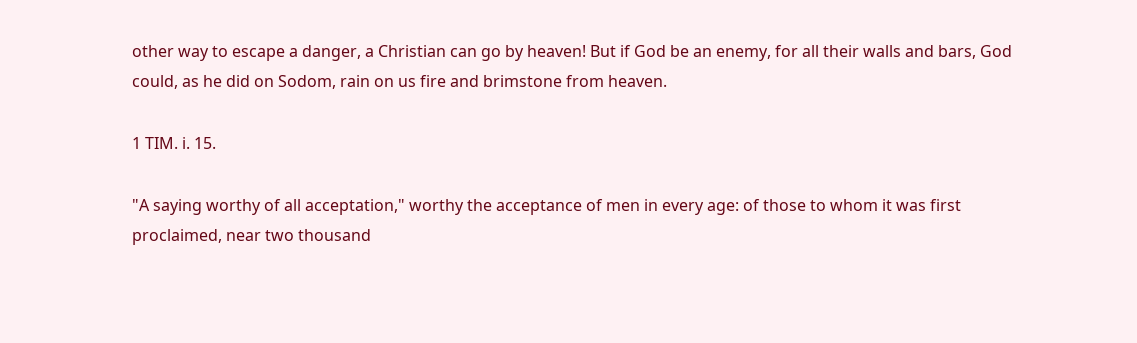other way to escape a danger, a Christian can go by heaven! But if God be an enemy, for all their walls and bars, God could, as he did on Sodom, rain on us fire and brimstone from heaven.

1 TIM. i. 15.

"A saying worthy of all acceptation," worthy the acceptance of men in every age: of those to whom it was first proclaimed, near two thousand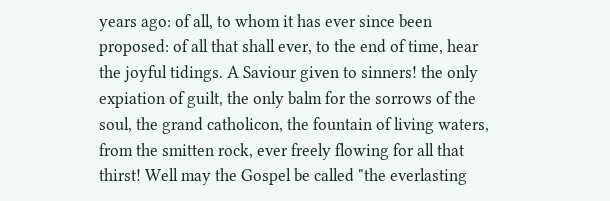years ago: of all, to whom it has ever since been proposed: of all that shall ever, to the end of time, hear the joyful tidings. A Saviour given to sinners! the only expiation of guilt, the only balm for the sorrows of the soul, the grand catholicon, the fountain of living waters, from the smitten rock, ever freely flowing for all that thirst! Well may the Gospel be called "the everlasting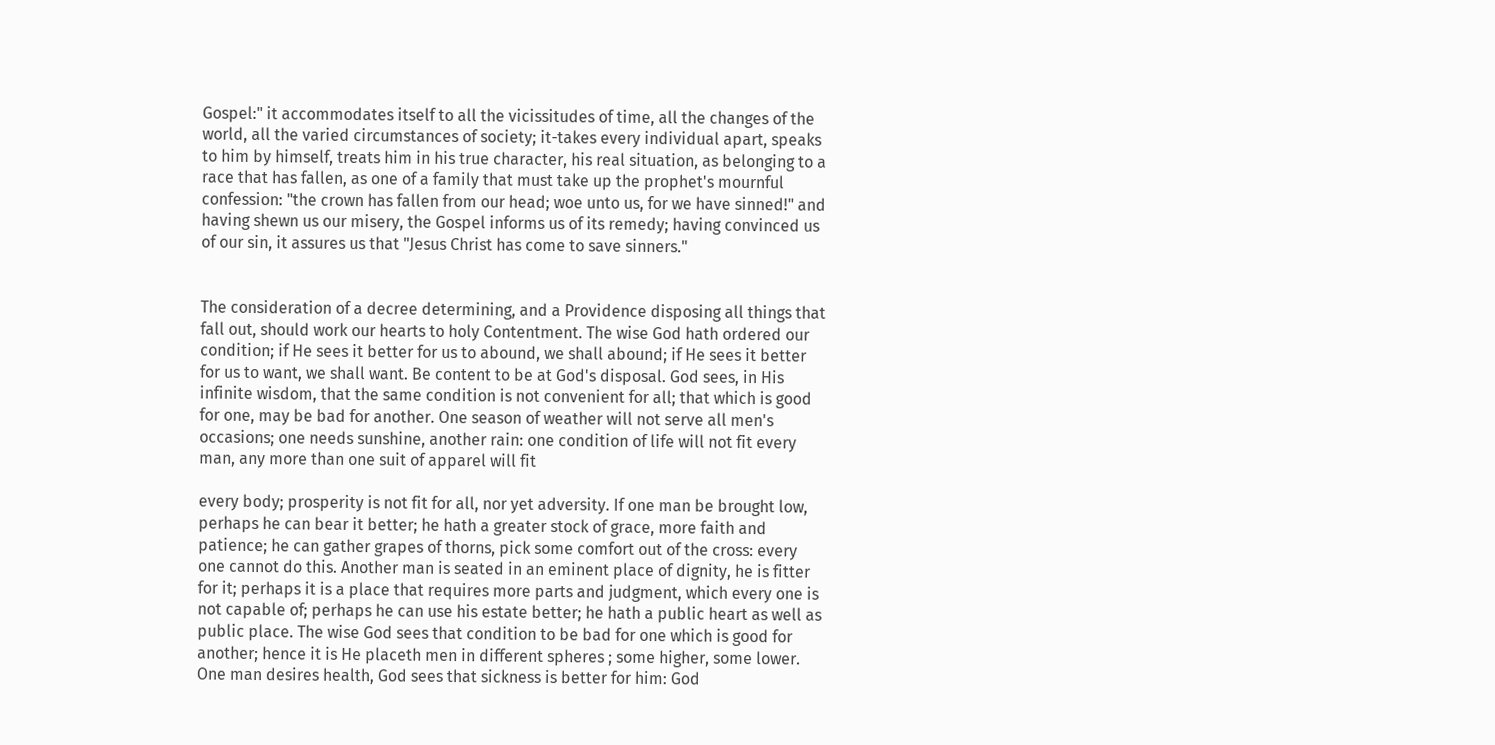Gospel:" it accommodates itself to all the vicissitudes of time, all the changes of the world, all the varied circumstances of society; it-takes every individual apart, speaks to him by himself, treats him in his true character, his real situation, as belonging to a race that has fallen, as one of a family that must take up the prophet's mournful confession: "the crown has fallen from our head; woe unto us, for we have sinned!" and having shewn us our misery, the Gospel informs us of its remedy; having convinced us of our sin, it assures us that "Jesus Christ has come to save sinners."


The consideration of a decree determining, and a Providence disposing all things that fall out, should work our hearts to holy Contentment. The wise God hath ordered our condition; if He sees it better for us to abound, we shall abound; if He sees it better for us to want, we shall want. Be content to be at God's disposal. God sees, in His infinite wisdom, that the same condition is not convenient for all; that which is good for one, may be bad for another. One season of weather will not serve all men's occasions; one needs sunshine, another rain: one condition of life will not fit every man, any more than one suit of apparel will fit

every body; prosperity is not fit for all, nor yet adversity. If one man be brought low, perhaps he can bear it better; he hath a greater stock of grace, more faith and patience; he can gather grapes of thorns, pick some comfort out of the cross: every one cannot do this. Another man is seated in an eminent place of dignity, he is fitter for it; perhaps it is a place that requires more parts and judgment, which every one is not capable of; perhaps he can use his estate better; he hath a public heart as well as public place. The wise God sees that condition to be bad for one which is good for another; hence it is He placeth men in different spheres ; some higher, some lower. One man desires health, God sees that sickness is better for him: God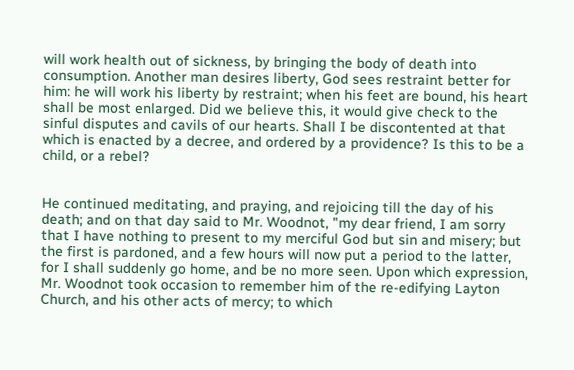will work health out of sickness, by bringing the body of death into consumption. Another man desires liberty, God sees restraint better for him: he will work his liberty by restraint; when his feet are bound, his heart shall be most enlarged. Did we believe this, it would give check to the sinful disputes and cavils of our hearts. Shall I be discontented at that which is enacted by a decree, and ordered by a providence? Is this to be a child, or a rebel?


He continued meditating, and praying, and rejoicing till the day of his death; and on that day said to Mr. Woodnot, "my dear friend, I am sorry that I have nothing to present to my merciful God but sin and misery; but the first is pardoned, and a few hours will now put a period to the latter, for I shall suddenly go home, and be no more seen. Upon which expression, Mr. Woodnot took occasion to remember him of the re-edifying Layton Church, and his other acts of mercy; to which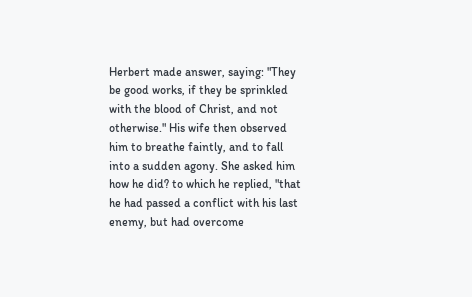Herbert made answer, saying: "They be good works, if they be sprinkled with the blood of Christ, and not otherwise." His wife then observed him to breathe faintly, and to fall into a sudden agony. She asked him how he did? to which he replied, "that he had passed a conflict with his last enemy, but had overcome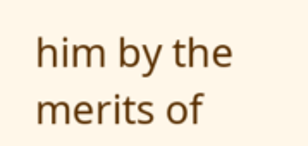him by the merits of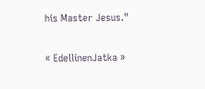his Master Jesus."

« EdellinenJatka »